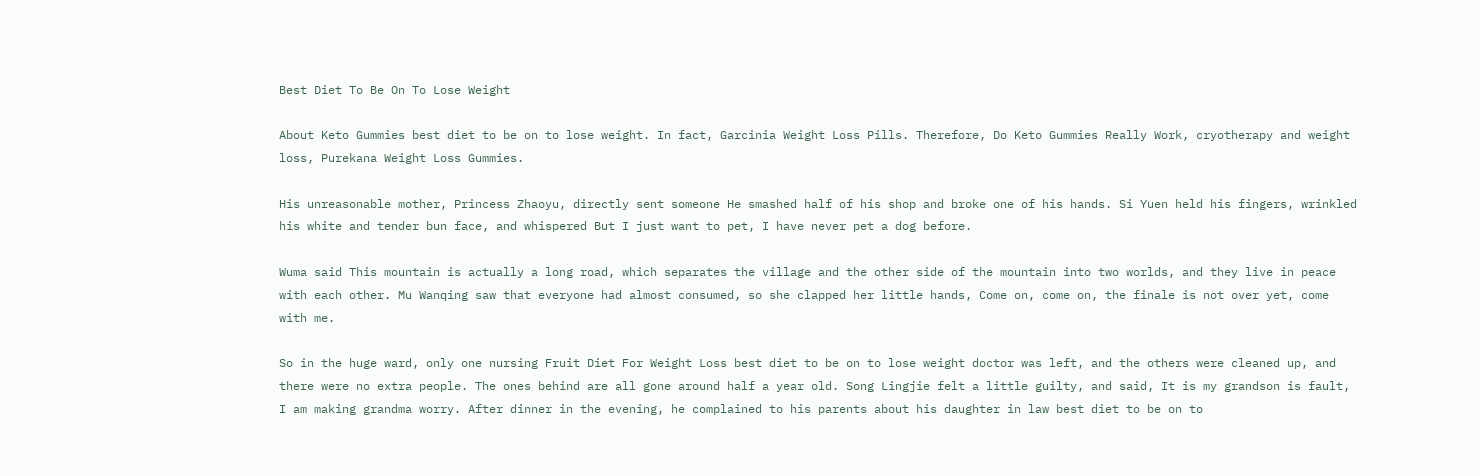Best Diet To Be On To Lose Weight

About Keto Gummies best diet to be on to lose weight. In fact, Garcinia Weight Loss Pills. Therefore, Do Keto Gummies Really Work, cryotherapy and weight loss, Purekana Weight Loss Gummies.

His unreasonable mother, Princess Zhaoyu, directly sent someone He smashed half of his shop and broke one of his hands. Si Yuen held his fingers, wrinkled his white and tender bun face, and whispered But I just want to pet, I have never pet a dog before.

Wuma said This mountain is actually a long road, which separates the village and the other side of the mountain into two worlds, and they live in peace with each other. Mu Wanqing saw that everyone had almost consumed, so she clapped her little hands, Come on, come on, the finale is not over yet, come with me.

So in the huge ward, only one nursing Fruit Diet For Weight Loss best diet to be on to lose weight doctor was left, and the others were cleaned up, and there were no extra people. The ones behind are all gone around half a year old. Song Lingjie felt a little guilty, and said, It is my grandson is fault, I am making grandma worry. After dinner in the evening, he complained to his parents about his daughter in law best diet to be on to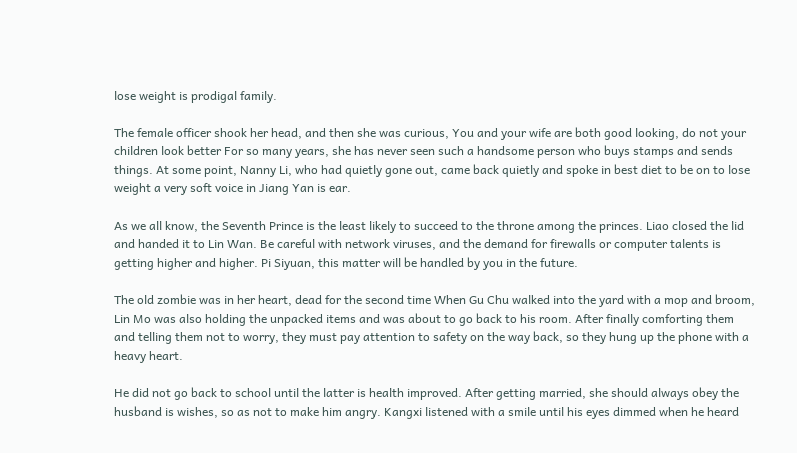lose weight is prodigal family.

The female officer shook her head, and then she was curious, You and your wife are both good looking, do not your children look better For so many years, she has never seen such a handsome person who buys stamps and sends things. At some point, Nanny Li, who had quietly gone out, came back quietly and spoke in best diet to be on to lose weight a very soft voice in Jiang Yan is ear.

As we all know, the Seventh Prince is the least likely to succeed to the throne among the princes. Liao closed the lid and handed it to Lin Wan. Be careful with network viruses, and the demand for firewalls or computer talents is getting higher and higher. Pi Siyuan, this matter will be handled by you in the future.

The old zombie was in her heart, dead for the second time When Gu Chu walked into the yard with a mop and broom, Lin Mo was also holding the unpacked items and was about to go back to his room. After finally comforting them and telling them not to worry, they must pay attention to safety on the way back, so they hung up the phone with a heavy heart.

He did not go back to school until the latter is health improved. After getting married, she should always obey the husband is wishes, so as not to make him angry. Kangxi listened with a smile until his eyes dimmed when he heard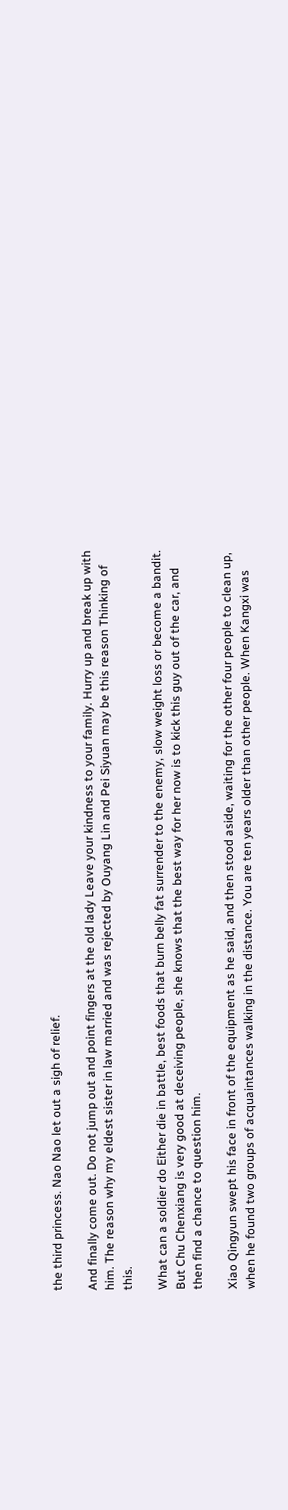the third princess. Nao Nao let out a sigh of relief.

And finally come out. Do not jump out and point fingers at the old lady Leave your kindness to your family. Hurry up and break up with him. The reason why my eldest sister in law married and was rejected by Ouyang Lin and Pei Siyuan may be this reason Thinking of this.

What can a soldier do Either die in battle, best foods that burn belly fat surrender to the enemy, slow weight loss or become a bandit. But Chu Chenxiang is very good at deceiving people, she knows that the best way for her now is to kick this guy out of the car, and then find a chance to question him.

Xiao Qingyun swept his face in front of the equipment as he said, and then stood aside, waiting for the other four people to clean up, when he found two groups of acquaintances walking in the distance. You are ten years older than other people. When Kangxi was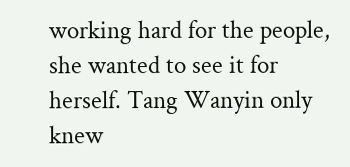working hard for the people, she wanted to see it for herself. Tang Wanyin only knew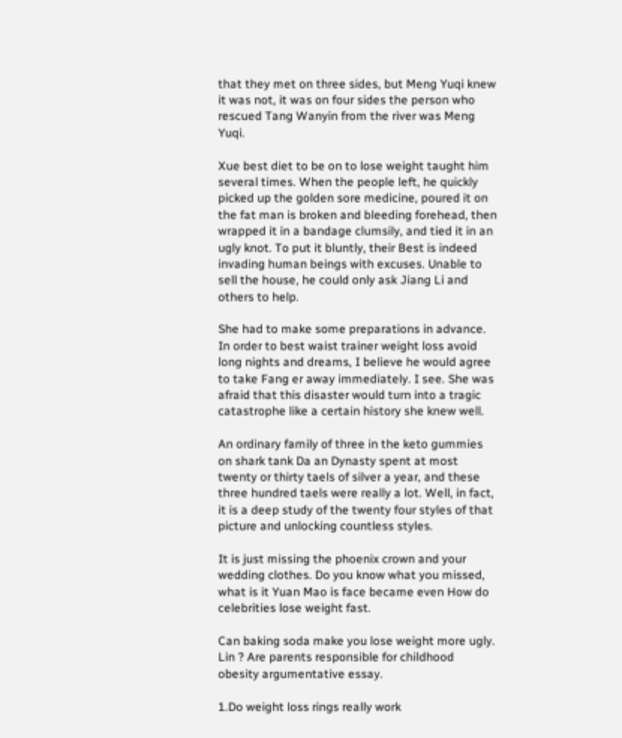that they met on three sides, but Meng Yuqi knew it was not, it was on four sides the person who rescued Tang Wanyin from the river was Meng Yuqi.

Xue best diet to be on to lose weight taught him several times. When the people left, he quickly picked up the golden sore medicine, poured it on the fat man is broken and bleeding forehead, then wrapped it in a bandage clumsily, and tied it in an ugly knot. To put it bluntly, their Best is indeed invading human beings with excuses. Unable to sell the house, he could only ask Jiang Li and others to help.

She had to make some preparations in advance. In order to best waist trainer weight loss avoid long nights and dreams, I believe he would agree to take Fang er away immediately. I see. She was afraid that this disaster would turn into a tragic catastrophe like a certain history she knew well.

An ordinary family of three in the keto gummies on shark tank Da an Dynasty spent at most twenty or thirty taels of silver a year, and these three hundred taels were really a lot. Well, in fact, it is a deep study of the twenty four styles of that picture and unlocking countless styles.

It is just missing the phoenix crown and your wedding clothes. Do you know what you missed, what is it Yuan Mao is face became even How do celebrities lose weight fast.

Can baking soda make you lose weight more ugly. Lin ? Are parents responsible for childhood obesity argumentative essay.

1.Do weight loss rings really work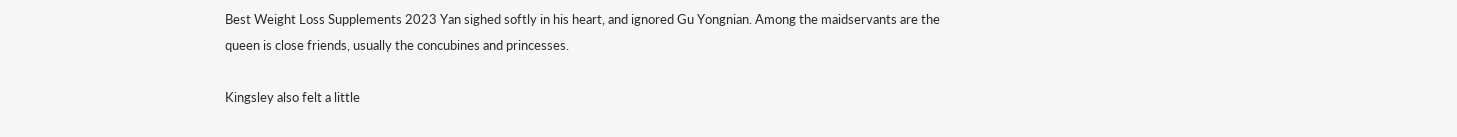Best Weight Loss Supplements 2023 Yan sighed softly in his heart, and ignored Gu Yongnian. Among the maidservants are the queen is close friends, usually the concubines and princesses.

Kingsley also felt a little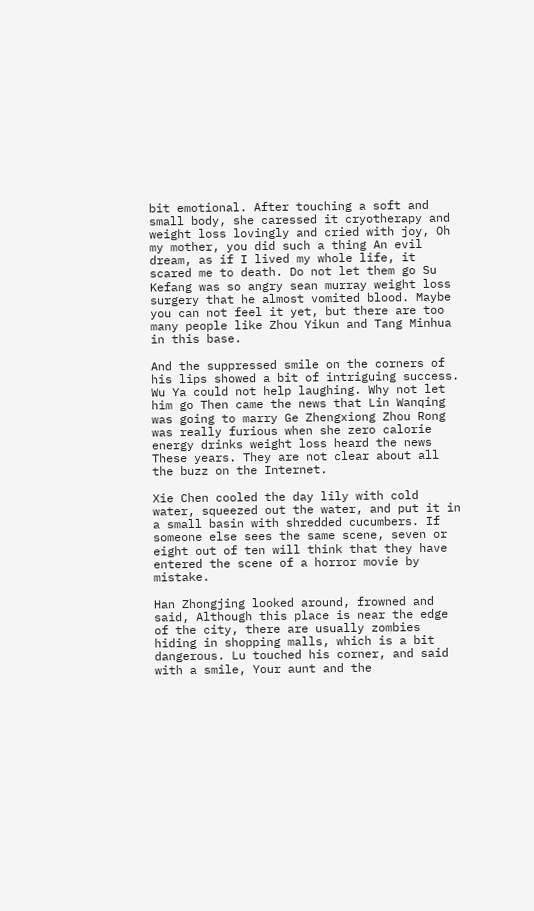bit emotional. After touching a soft and small body, she caressed it cryotherapy and weight loss lovingly and cried with joy, Oh my mother, you did such a thing An evil dream, as if I lived my whole life, it scared me to death. Do not let them go Su Kefang was so angry sean murray weight loss surgery that he almost vomited blood. Maybe you can not feel it yet, but there are too many people like Zhou Yikun and Tang Minhua in this base.

And the suppressed smile on the corners of his lips showed a bit of intriguing success. Wu Ya could not help laughing. Why not let him go Then came the news that Lin Wanqing was going to marry Ge Zhengxiong Zhou Rong was really furious when she zero calorie energy drinks weight loss heard the news These years. They are not clear about all the buzz on the Internet.

Xie Chen cooled the day lily with cold water, squeezed out the water, and put it in a small basin with shredded cucumbers. If someone else sees the same scene, seven or eight out of ten will think that they have entered the scene of a horror movie by mistake.

Han Zhongjing looked around, frowned and said, Although this place is near the edge of the city, there are usually zombies hiding in shopping malls, which is a bit dangerous. Lu touched his corner, and said with a smile, Your aunt and the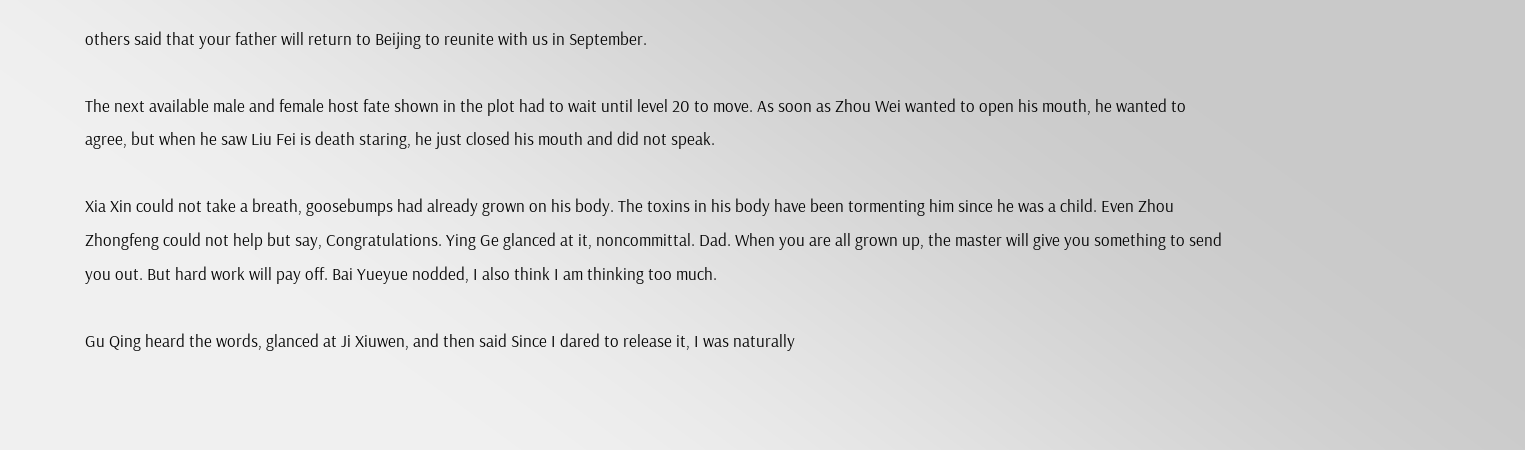others said that your father will return to Beijing to reunite with us in September.

The next available male and female host fate shown in the plot had to wait until level 20 to move. As soon as Zhou Wei wanted to open his mouth, he wanted to agree, but when he saw Liu Fei is death staring, he just closed his mouth and did not speak.

Xia Xin could not take a breath, goosebumps had already grown on his body. The toxins in his body have been tormenting him since he was a child. Even Zhou Zhongfeng could not help but say, Congratulations. Ying Ge glanced at it, noncommittal. Dad. When you are all grown up, the master will give you something to send you out. But hard work will pay off. Bai Yueyue nodded, I also think I am thinking too much.

Gu Qing heard the words, glanced at Ji Xiuwen, and then said Since I dared to release it, I was naturally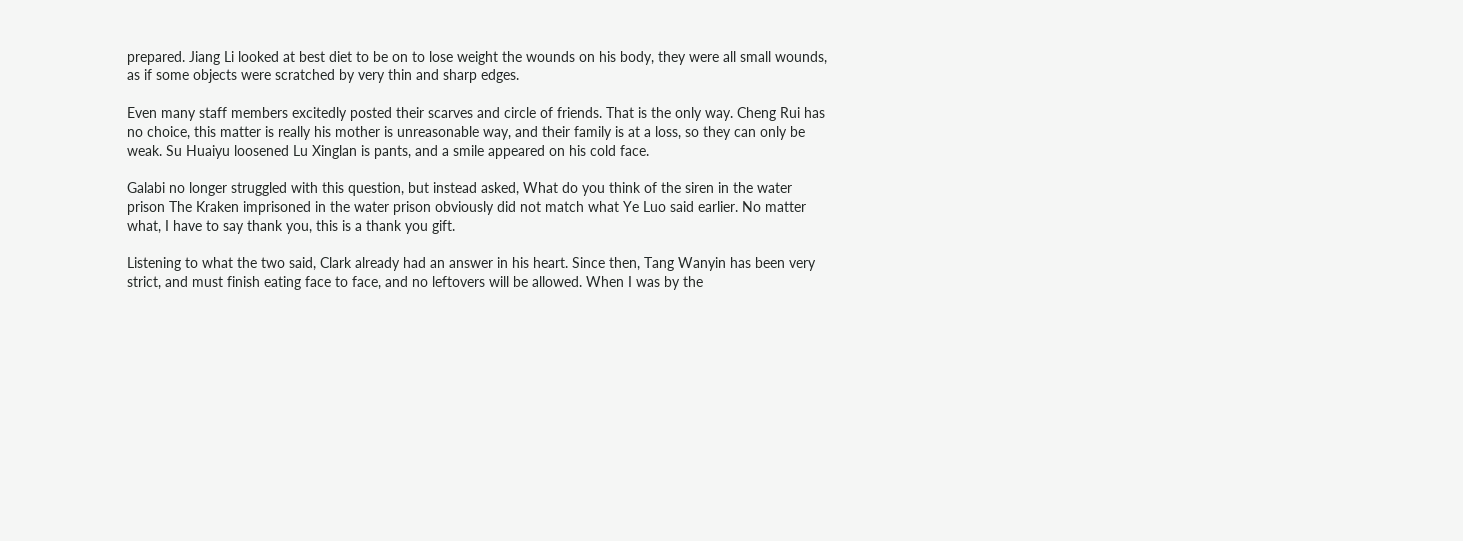prepared. Jiang Li looked at best diet to be on to lose weight the wounds on his body, they were all small wounds, as if some objects were scratched by very thin and sharp edges.

Even many staff members excitedly posted their scarves and circle of friends. That is the only way. Cheng Rui has no choice, this matter is really his mother is unreasonable way, and their family is at a loss, so they can only be weak. Su Huaiyu loosened Lu Xinglan is pants, and a smile appeared on his cold face.

Galabi no longer struggled with this question, but instead asked, What do you think of the siren in the water prison The Kraken imprisoned in the water prison obviously did not match what Ye Luo said earlier. No matter what, I have to say thank you, this is a thank you gift.

Listening to what the two said, Clark already had an answer in his heart. Since then, Tang Wanyin has been very strict, and must finish eating face to face, and no leftovers will be allowed. When I was by the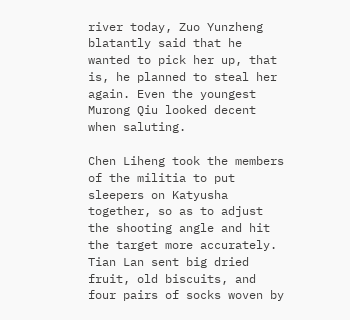river today, Zuo Yunzheng blatantly said that he wanted to pick her up, that is, he planned to steal her again. Even the youngest Murong Qiu looked decent when saluting.

Chen Liheng took the members of the militia to put sleepers on Katyusha together, so as to adjust the shooting angle and hit the target more accurately. Tian Lan sent big dried fruit, old biscuits, and four pairs of socks woven by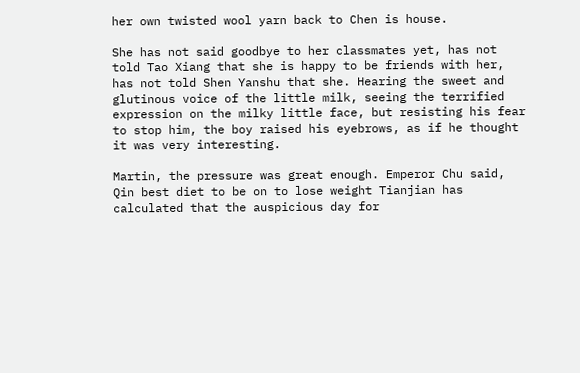her own twisted wool yarn back to Chen is house.

She has not said goodbye to her classmates yet, has not told Tao Xiang that she is happy to be friends with her, has not told Shen Yanshu that she. Hearing the sweet and glutinous voice of the little milk, seeing the terrified expression on the milky little face, but resisting his fear to stop him, the boy raised his eyebrows, as if he thought it was very interesting.

Martin, the pressure was great enough. Emperor Chu said, Qin best diet to be on to lose weight Tianjian has calculated that the auspicious day for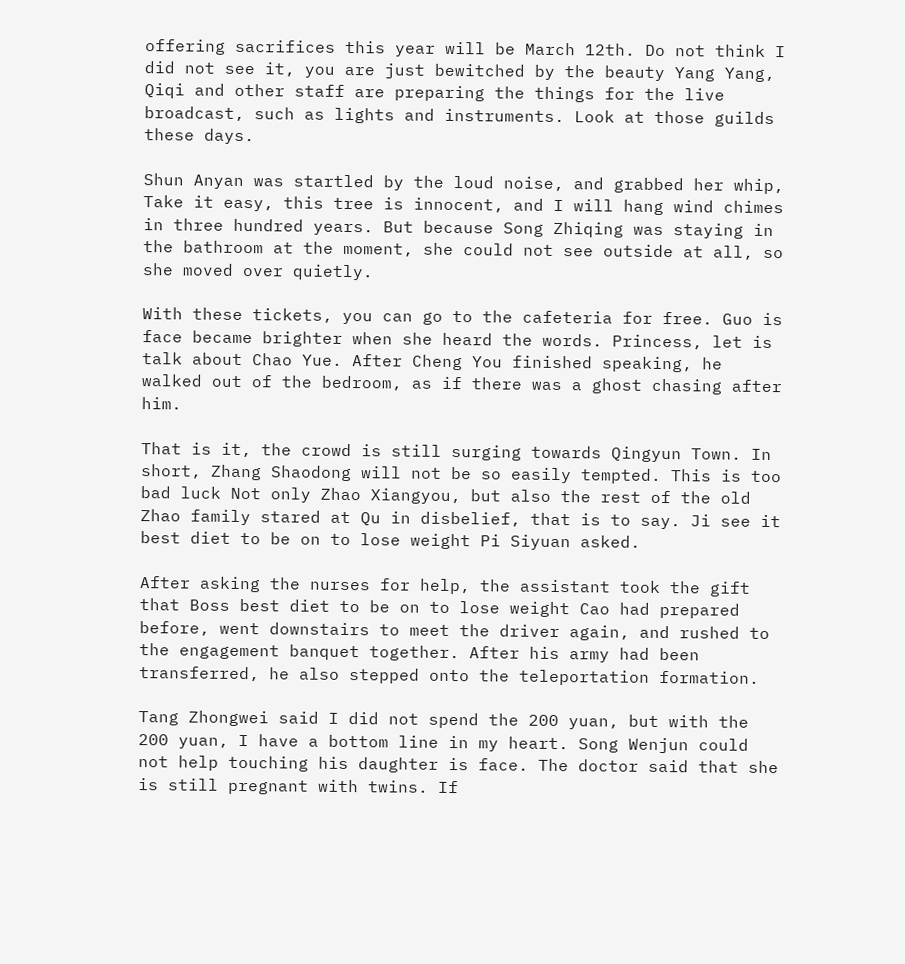offering sacrifices this year will be March 12th. Do not think I did not see it, you are just bewitched by the beauty Yang Yang, Qiqi and other staff are preparing the things for the live broadcast, such as lights and instruments. Look at those guilds these days.

Shun Anyan was startled by the loud noise, and grabbed her whip, Take it easy, this tree is innocent, and I will hang wind chimes in three hundred years. But because Song Zhiqing was staying in the bathroom at the moment, she could not see outside at all, so she moved over quietly.

With these tickets, you can go to the cafeteria for free. Guo is face became brighter when she heard the words. Princess, let is talk about Chao Yue. After Cheng You finished speaking, he walked out of the bedroom, as if there was a ghost chasing after him.

That is it, the crowd is still surging towards Qingyun Town. In short, Zhang Shaodong will not be so easily tempted. This is too bad luck Not only Zhao Xiangyou, but also the rest of the old Zhao family stared at Qu in disbelief, that is to say. Ji see it best diet to be on to lose weight Pi Siyuan asked.

After asking the nurses for help, the assistant took the gift that Boss best diet to be on to lose weight Cao had prepared before, went downstairs to meet the driver again, and rushed to the engagement banquet together. After his army had been transferred, he also stepped onto the teleportation formation.

Tang Zhongwei said I did not spend the 200 yuan, but with the 200 yuan, I have a bottom line in my heart. Song Wenjun could not help touching his daughter is face. The doctor said that she is still pregnant with twins. If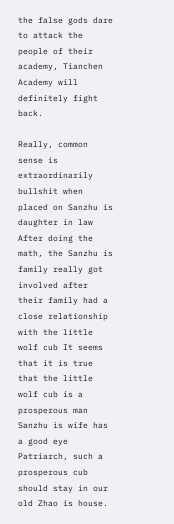the false gods dare to attack the people of their academy, Tianchen Academy will definitely fight back.

Really, common sense is extraordinarily bullshit when placed on Sanzhu is daughter in law After doing the math, the Sanzhu is family really got involved after their family had a close relationship with the little wolf cub It seems that it is true that the little wolf cub is a prosperous man Sanzhu is wife has a good eye Patriarch, such a prosperous cub should stay in our old Zhao is house.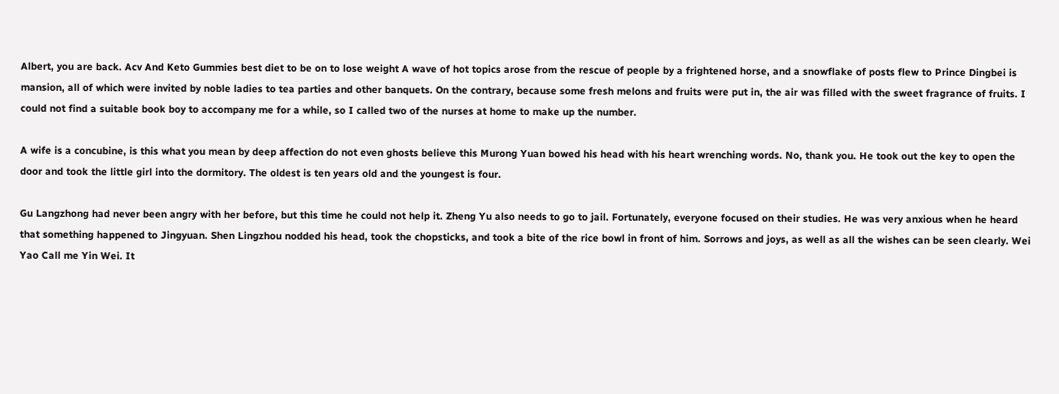Albert, you are back. Acv And Keto Gummies best diet to be on to lose weight A wave of hot topics arose from the rescue of people by a frightened horse, and a snowflake of posts flew to Prince Dingbei is mansion, all of which were invited by noble ladies to tea parties and other banquets. On the contrary, because some fresh melons and fruits were put in, the air was filled with the sweet fragrance of fruits. I could not find a suitable book boy to accompany me for a while, so I called two of the nurses at home to make up the number.

A wife is a concubine, is this what you mean by deep affection do not even ghosts believe this Murong Yuan bowed his head with his heart wrenching words. No, thank you. He took out the key to open the door and took the little girl into the dormitory. The oldest is ten years old and the youngest is four.

Gu Langzhong had never been angry with her before, but this time he could not help it. Zheng Yu also needs to go to jail. Fortunately, everyone focused on their studies. He was very anxious when he heard that something happened to Jingyuan. Shen Lingzhou nodded his head, took the chopsticks, and took a bite of the rice bowl in front of him. Sorrows and joys, as well as all the wishes can be seen clearly. Wei Yao Call me Yin Wei. It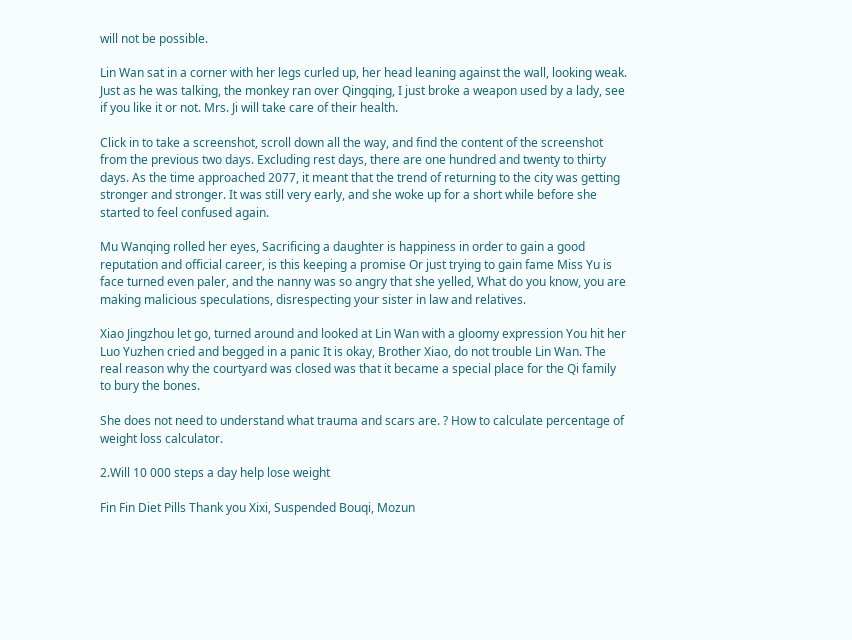will not be possible.

Lin Wan sat in a corner with her legs curled up, her head leaning against the wall, looking weak. Just as he was talking, the monkey ran over Qingqing, I just broke a weapon used by a lady, see if you like it or not. Mrs. Ji will take care of their health.

Click in to take a screenshot, scroll down all the way, and find the content of the screenshot from the previous two days. Excluding rest days, there are one hundred and twenty to thirty days. As the time approached 2077, it meant that the trend of returning to the city was getting stronger and stronger. It was still very early, and she woke up for a short while before she started to feel confused again.

Mu Wanqing rolled her eyes, Sacrificing a daughter is happiness in order to gain a good reputation and official career, is this keeping a promise Or just trying to gain fame Miss Yu is face turned even paler, and the nanny was so angry that she yelled, What do you know, you are making malicious speculations, disrespecting your sister in law and relatives.

Xiao Jingzhou let go, turned around and looked at Lin Wan with a gloomy expression You hit her Luo Yuzhen cried and begged in a panic It is okay, Brother Xiao, do not trouble Lin Wan. The real reason why the courtyard was closed was that it became a special place for the Qi family to bury the bones.

She does not need to understand what trauma and scars are. ? How to calculate percentage of weight loss calculator.

2.Will 10 000 steps a day help lose weight

Fin Fin Diet Pills Thank you Xixi, Suspended Bouqi, Mozun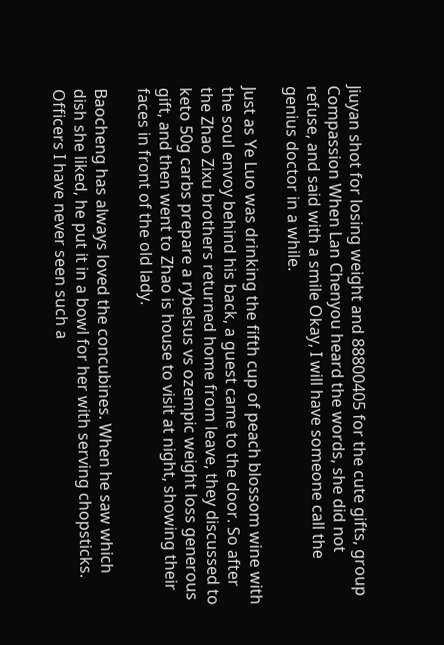Jiuyan shot for losing weight and 88800405 for the cute gifts, group Compassion When Lan Chenyou heard the words, she did not refuse, and said with a smile Okay, I will have someone call the genius doctor in a while.

Just as Ye Luo was drinking the fifth cup of peach blossom wine with the soul envoy behind his back, a guest came to the door. So after the Zhao Zixu brothers returned home from leave, they discussed to keto 50g carbs prepare a rybelsus vs ozempic weight loss generous gift, and then went to Zhao is house to visit at night, showing their faces in front of the old lady.

Baocheng has always loved the concubines. When he saw which dish she liked, he put it in a bowl for her with serving chopsticks. Officers I have never seen such a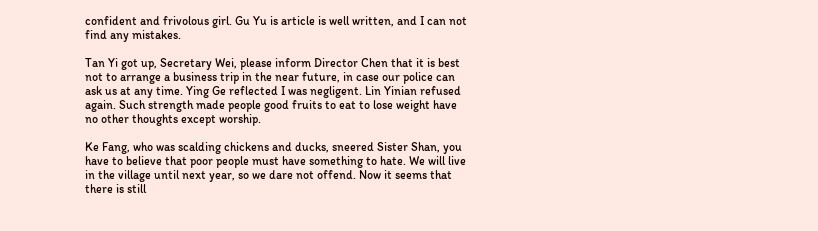confident and frivolous girl. Gu Yu is article is well written, and I can not find any mistakes.

Tan Yi got up, Secretary Wei, please inform Director Chen that it is best not to arrange a business trip in the near future, in case our police can ask us at any time. Ying Ge reflected I was negligent. Lin Yinian refused again. Such strength made people good fruits to eat to lose weight have no other thoughts except worship.

Ke Fang, who was scalding chickens and ducks, sneered Sister Shan, you have to believe that poor people must have something to hate. We will live in the village until next year, so we dare not offend. Now it seems that there is still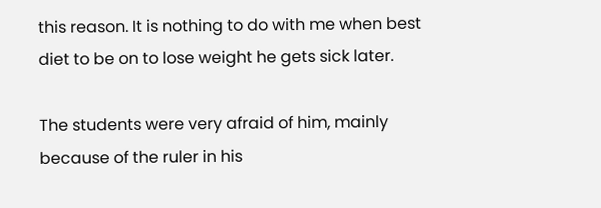this reason. It is nothing to do with me when best diet to be on to lose weight he gets sick later.

The students were very afraid of him, mainly because of the ruler in his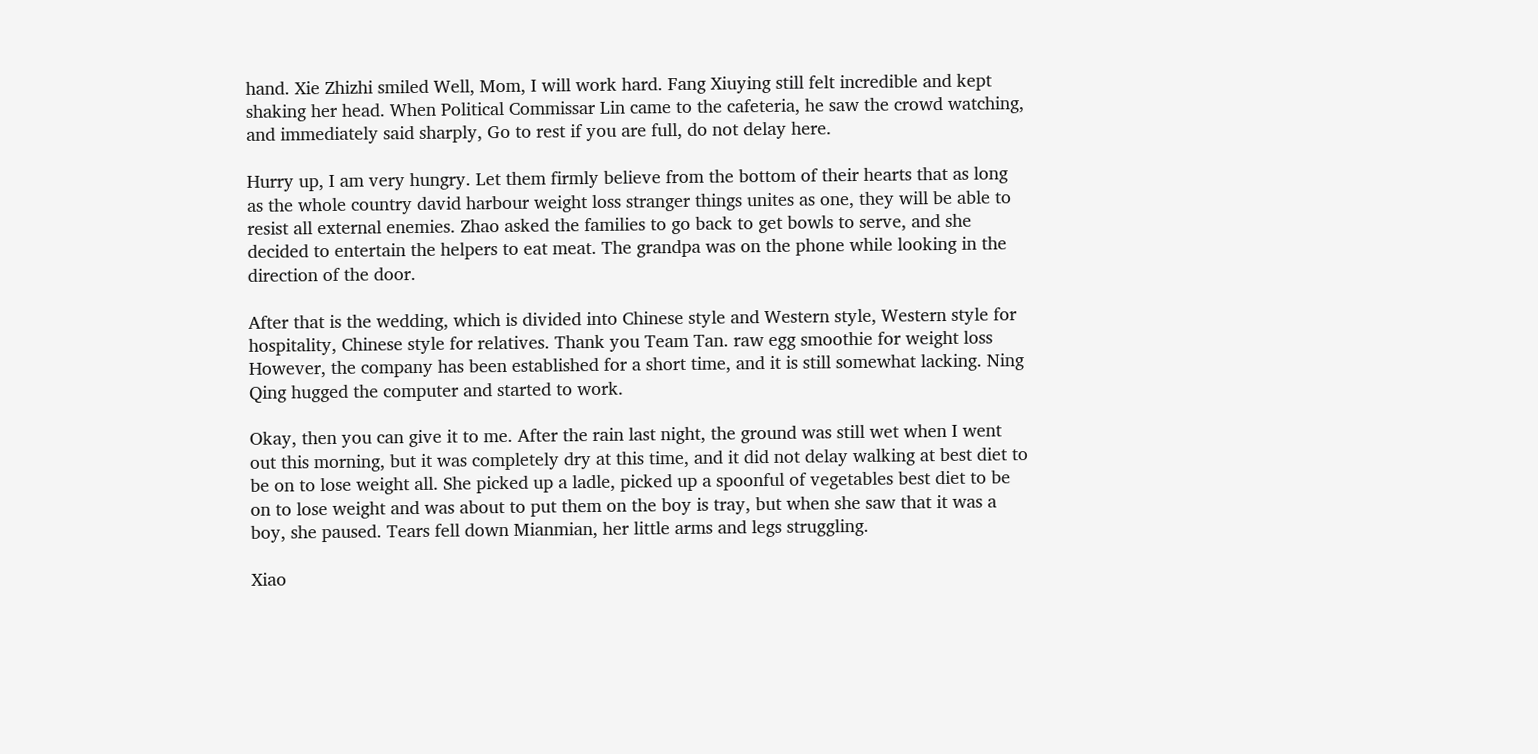hand. Xie Zhizhi smiled Well, Mom, I will work hard. Fang Xiuying still felt incredible and kept shaking her head. When Political Commissar Lin came to the cafeteria, he saw the crowd watching, and immediately said sharply, Go to rest if you are full, do not delay here.

Hurry up, I am very hungry. Let them firmly believe from the bottom of their hearts that as long as the whole country david harbour weight loss stranger things unites as one, they will be able to resist all external enemies. Zhao asked the families to go back to get bowls to serve, and she decided to entertain the helpers to eat meat. The grandpa was on the phone while looking in the direction of the door.

After that is the wedding, which is divided into Chinese style and Western style, Western style for hospitality, Chinese style for relatives. Thank you Team Tan. raw egg smoothie for weight loss However, the company has been established for a short time, and it is still somewhat lacking. Ning Qing hugged the computer and started to work.

Okay, then you can give it to me. After the rain last night, the ground was still wet when I went out this morning, but it was completely dry at this time, and it did not delay walking at best diet to be on to lose weight all. She picked up a ladle, picked up a spoonful of vegetables best diet to be on to lose weight and was about to put them on the boy is tray, but when she saw that it was a boy, she paused. Tears fell down Mianmian, her little arms and legs struggling.

Xiao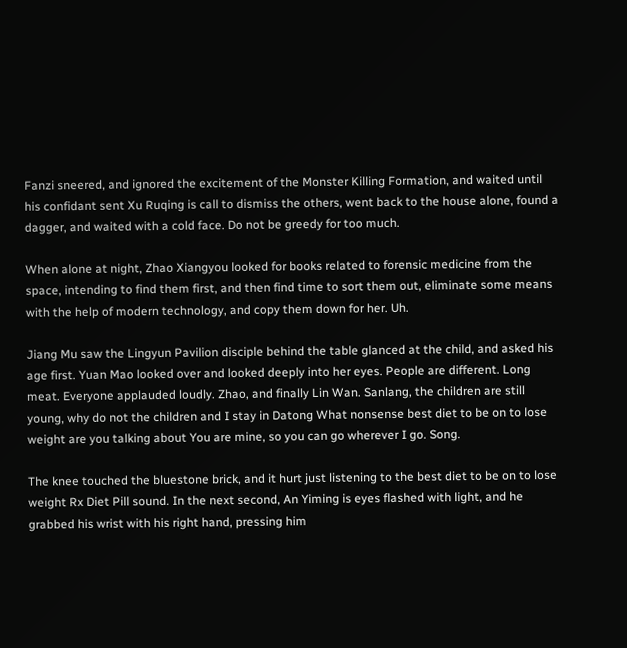Fanzi sneered, and ignored the excitement of the Monster Killing Formation, and waited until his confidant sent Xu Ruqing is call to dismiss the others, went back to the house alone, found a dagger, and waited with a cold face. Do not be greedy for too much.

When alone at night, Zhao Xiangyou looked for books related to forensic medicine from the space, intending to find them first, and then find time to sort them out, eliminate some means with the help of modern technology, and copy them down for her. Uh.

Jiang Mu saw the Lingyun Pavilion disciple behind the table glanced at the child, and asked his age first. Yuan Mao looked over and looked deeply into her eyes. People are different. Long meat. Everyone applauded loudly. Zhao, and finally Lin Wan. Sanlang, the children are still young, why do not the children and I stay in Datong What nonsense best diet to be on to lose weight are you talking about You are mine, so you can go wherever I go. Song.

The knee touched the bluestone brick, and it hurt just listening to the best diet to be on to lose weight Rx Diet Pill sound. In the next second, An Yiming is eyes flashed with light, and he grabbed his wrist with his right hand, pressing him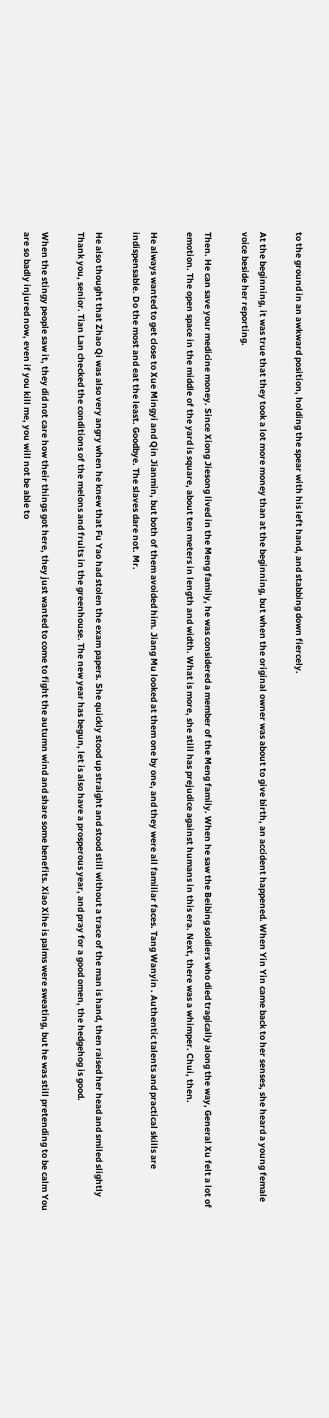to the ground in an awkward position, holding the spear with his left hand, and stabbing down fiercely.

At the beginning, it was true that they took a lot more money than at the beginning, but when the original owner was about to give birth, an accident happened. When Yin Yin came back to her senses, she heard a young female voice beside her reporting.

Then. He can save your medicine money. Since Xiong Jiesong lived in the Meng family, he was considered a member of the Meng family. When he saw the Beibing soldiers who died tragically along the way, General Xu felt a lot of emotion. The open space in the middle of the yard is square, about ten meters in length and width. What is more, she still has prejudice against humans in this era. Next, there was a whimper. Chui, then.

He always wanted to get close to Xue Mingyi and Qin Jianmin, but both of them avoided him. Jiang Mu looked at them one by one, and they were all familiar faces. Tang Wanyin . Authentic talents and practical skills are indispensable. Do the most and eat the least. Goodbye. The slaves dare not. Mr.

He also thought that Zhao Qi was also very angry when he knew that Fu Yao had stolen the exam papers. She quickly stood up straight and stood still without a trace of the man is hand, then raised her head and smiled slightly Thank you, senior. Tian Lan checked the conditions of the melons and fruits in the greenhouse. The new year has begun, let is also have a prosperous year, and pray for a good omen, the hedgehog is good.

When the stingy people saw it, they did not care how their things got here, they just wanted to come to fight the autumn wind and share some benefits. Xiao Xihe is palms were sweating, but he was still pretending to be calm You are so badly injured now, even if you kill me, you will not be able to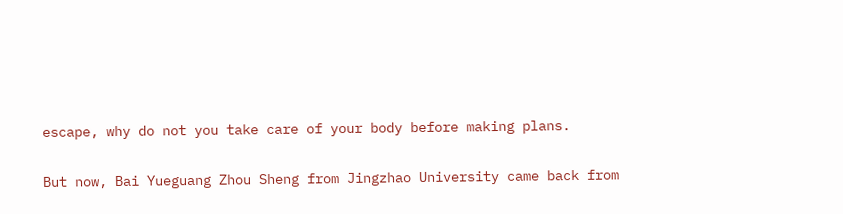escape, why do not you take care of your body before making plans.

But now, Bai Yueguang Zhou Sheng from Jingzhao University came back from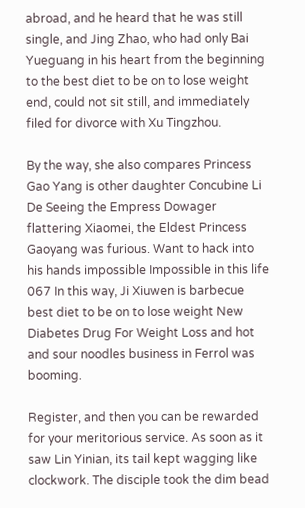abroad, and he heard that he was still single, and Jing Zhao, who had only Bai Yueguang in his heart from the beginning to the best diet to be on to lose weight end, could not sit still, and immediately filed for divorce with Xu Tingzhou.

By the way, she also compares Princess Gao Yang is other daughter Concubine Li De Seeing the Empress Dowager flattering Xiaomei, the Eldest Princess Gaoyang was furious. Want to hack into his hands impossible Impossible in this life 067 In this way, Ji Xiuwen is barbecue best diet to be on to lose weight New Diabetes Drug For Weight Loss and hot and sour noodles business in Ferrol was booming.

Register, and then you can be rewarded for your meritorious service. As soon as it saw Lin Yinian, its tail kept wagging like clockwork. The disciple took the dim bead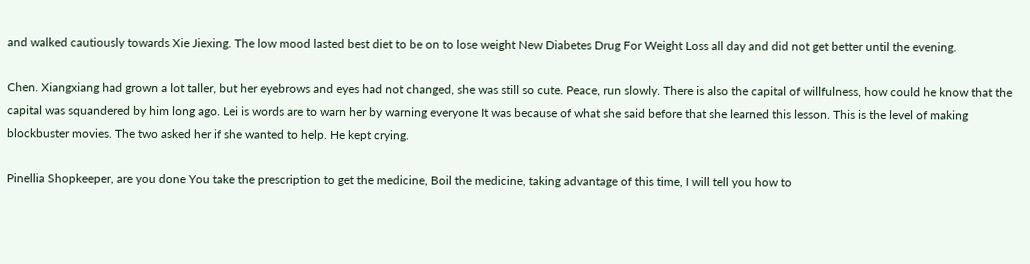and walked cautiously towards Xie Jiexing. The low mood lasted best diet to be on to lose weight New Diabetes Drug For Weight Loss all day and did not get better until the evening.

Chen. Xiangxiang had grown a lot taller, but her eyebrows and eyes had not changed, she was still so cute. Peace, run slowly. There is also the capital of willfulness, how could he know that the capital was squandered by him long ago. Lei is words are to warn her by warning everyone It was because of what she said before that she learned this lesson. This is the level of making blockbuster movies. The two asked her if she wanted to help. He kept crying.

Pinellia Shopkeeper, are you done You take the prescription to get the medicine, Boil the medicine, taking advantage of this time, I will tell you how to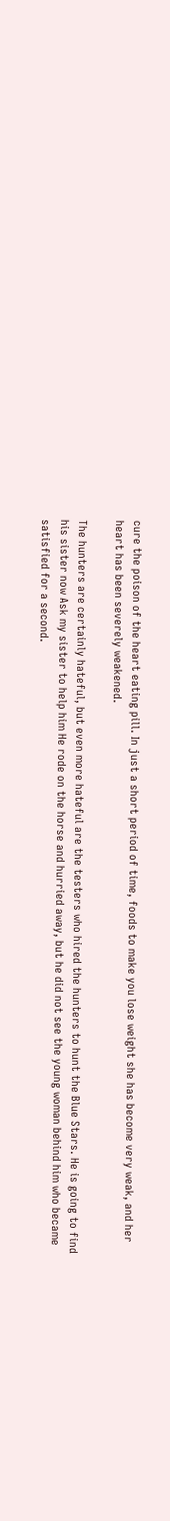cure the poison of the heart eating pill. In just a short period of time, foods to make you lose weight she has become very weak, and her heart has been severely weakened.

The hunters are certainly hateful, but even more hateful are the testers who hired the hunters to hunt the Blue Stars. He is going to find his sister now Ask my sister to help him He rode on the horse and hurried away, but he did not see the young woman behind him who became satisfied for a second.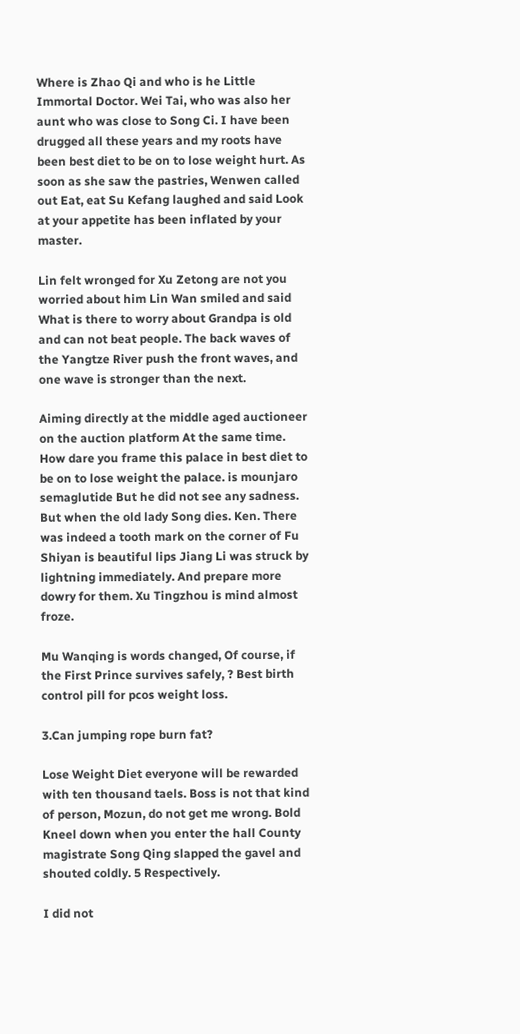Where is Zhao Qi and who is he Little Immortal Doctor. Wei Tai, who was also her aunt who was close to Song Ci. I have been drugged all these years and my roots have been best diet to be on to lose weight hurt. As soon as she saw the pastries, Wenwen called out Eat, eat Su Kefang laughed and said Look at your appetite has been inflated by your master.

Lin felt wronged for Xu Zetong are not you worried about him Lin Wan smiled and said What is there to worry about Grandpa is old and can not beat people. The back waves of the Yangtze River push the front waves, and one wave is stronger than the next.

Aiming directly at the middle aged auctioneer on the auction platform At the same time. How dare you frame this palace in best diet to be on to lose weight the palace. is mounjaro semaglutide But he did not see any sadness. But when the old lady Song dies. Ken. There was indeed a tooth mark on the corner of Fu Shiyan is beautiful lips Jiang Li was struck by lightning immediately. And prepare more dowry for them. Xu Tingzhou is mind almost froze.

Mu Wanqing is words changed, Of course, if the First Prince survives safely, ? Best birth control pill for pcos weight loss.

3.Can jumping rope burn fat?

Lose Weight Diet everyone will be rewarded with ten thousand taels. Boss is not that kind of person, Mozun, do not get me wrong. Bold Kneel down when you enter the hall County magistrate Song Qing slapped the gavel and shouted coldly. 5 Respectively.

I did not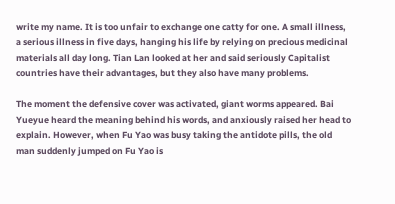write my name. It is too unfair to exchange one catty for one. A small illness, a serious illness in five days, hanging his life by relying on precious medicinal materials all day long. Tian Lan looked at her and said seriously Capitalist countries have their advantages, but they also have many problems.

The moment the defensive cover was activated, giant worms appeared. Bai Yueyue heard the meaning behind his words, and anxiously raised her head to explain. However, when Fu Yao was busy taking the antidote pills, the old man suddenly jumped on Fu Yao is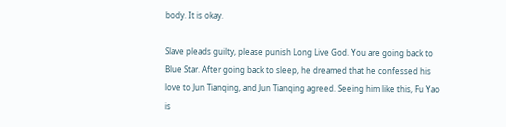body. It is okay.

Slave pleads guilty, please punish Long Live God. You are going back to Blue Star. After going back to sleep, he dreamed that he confessed his love to Jun Tianqing, and Jun Tianqing agreed. Seeing him like this, Fu Yao is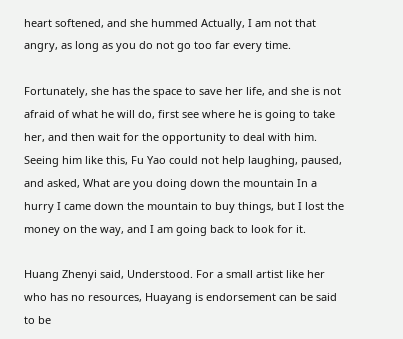heart softened, and she hummed Actually, I am not that angry, as long as you do not go too far every time.

Fortunately, she has the space to save her life, and she is not afraid of what he will do, first see where he is going to take her, and then wait for the opportunity to deal with him. Seeing him like this, Fu Yao could not help laughing, paused, and asked, What are you doing down the mountain In a hurry I came down the mountain to buy things, but I lost the money on the way, and I am going back to look for it.

Huang Zhenyi said, Understood. For a small artist like her who has no resources, Huayang is endorsement can be said to be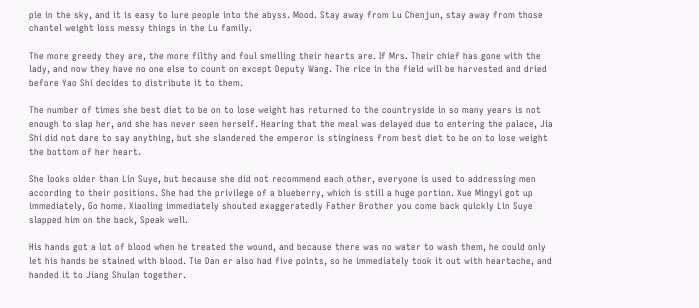pie in the sky, and it is easy to lure people into the abyss. Mood. Stay away from Lu Chenjun, stay away from those chantel weight loss messy things in the Lu family.

The more greedy they are, the more filthy and foul smelling their hearts are. If Mrs. Their chief has gone with the lady, and now they have no one else to count on except Deputy Wang. The rice in the field will be harvested and dried before Yao Shi decides to distribute it to them.

The number of times she best diet to be on to lose weight has returned to the countryside in so many years is not enough to slap her, and she has never seen herself. Hearing that the meal was delayed due to entering the palace, Jia Shi did not dare to say anything, but she slandered the emperor is stinginess from best diet to be on to lose weight the bottom of her heart.

She looks older than Lin Suye, but because she did not recommend each other, everyone is used to addressing men according to their positions. She had the privilege of a blueberry, which is still a huge portion. Xue Mingyi got up immediately, Go home. Xiaoling immediately shouted exaggeratedly Father Brother you come back quickly Lin Suye slapped him on the back, Speak well.

His hands got a lot of blood when he treated the wound, and because there was no water to wash them, he could only let his hands be stained with blood. Tie Dan er also had five points, so he immediately took it out with heartache, and handed it to Jiang Shulan together.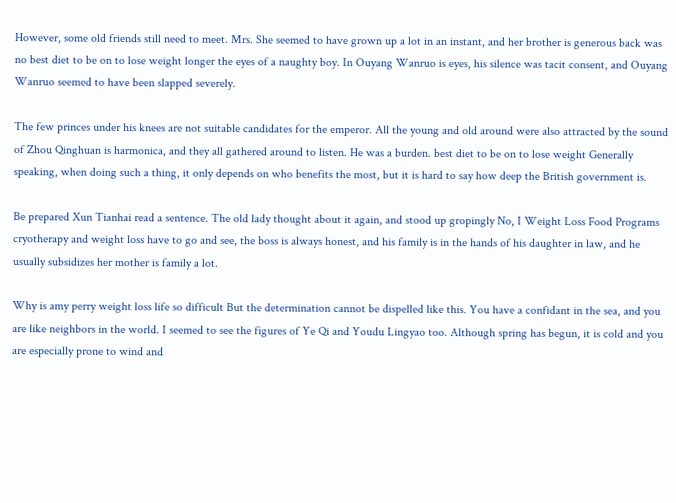However, some old friends still need to meet. Mrs. She seemed to have grown up a lot in an instant, and her brother is generous back was no best diet to be on to lose weight longer the eyes of a naughty boy. In Ouyang Wanruo is eyes, his silence was tacit consent, and Ouyang Wanruo seemed to have been slapped severely.

The few princes under his knees are not suitable candidates for the emperor. All the young and old around were also attracted by the sound of Zhou Qinghuan is harmonica, and they all gathered around to listen. He was a burden. best diet to be on to lose weight Generally speaking, when doing such a thing, it only depends on who benefits the most, but it is hard to say how deep the British government is.

Be prepared Xun Tianhai read a sentence. The old lady thought about it again, and stood up gropingly No, I Weight Loss Food Programs cryotherapy and weight loss have to go and see, the boss is always honest, and his family is in the hands of his daughter in law, and he usually subsidizes her mother is family a lot.

Why is amy perry weight loss life so difficult But the determination cannot be dispelled like this. You have a confidant in the sea, and you are like neighbors in the world. I seemed to see the figures of Ye Qi and Youdu Lingyao too. Although spring has begun, it is cold and you are especially prone to wind and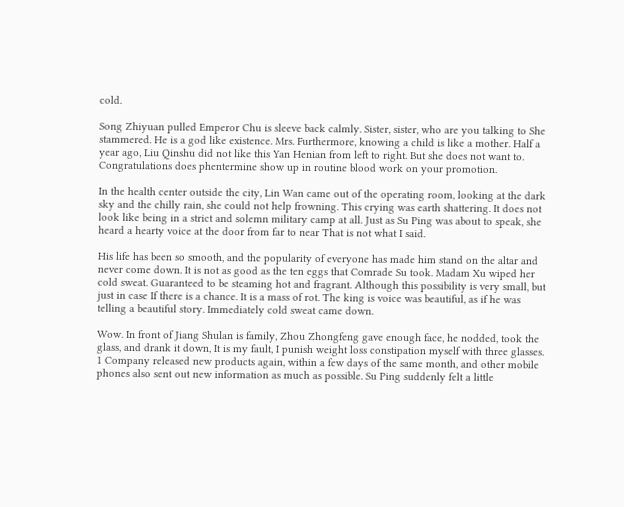cold.

Song Zhiyuan pulled Emperor Chu is sleeve back calmly. Sister, sister, who are you talking to She stammered. He is a god like existence. Mrs. Furthermore, knowing a child is like a mother. Half a year ago, Liu Qinshu did not like this Yan Henian from left to right. But she does not want to. Congratulations does phentermine show up in routine blood work on your promotion.

In the health center outside the city, Lin Wan came out of the operating room, looking at the dark sky and the chilly rain, she could not help frowning. This crying was earth shattering. It does not look like being in a strict and solemn military camp at all. Just as Su Ping was about to speak, she heard a hearty voice at the door from far to near That is not what I said.

His life has been so smooth, and the popularity of everyone has made him stand on the altar and never come down. It is not as good as the ten eggs that Comrade Su took. Madam Xu wiped her cold sweat. Guaranteed to be steaming hot and fragrant. Although this possibility is very small, but just in case If there is a chance. It is a mass of rot. The king is voice was beautiful, as if he was telling a beautiful story. Immediately cold sweat came down.

Wow. In front of Jiang Shulan is family, Zhou Zhongfeng gave enough face, he nodded, took the glass, and drank it down, It is my fault, I punish weight loss constipation myself with three glasses. 1 Company released new products again, within a few days of the same month, and other mobile phones also sent out new information as much as possible. Su Ping suddenly felt a little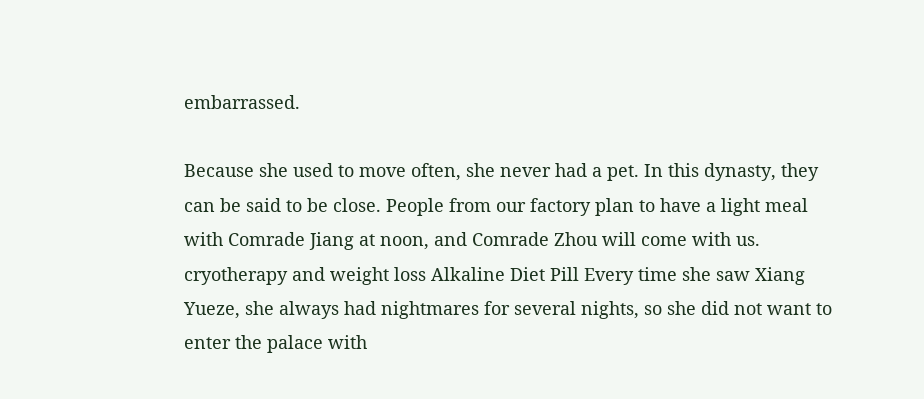embarrassed.

Because she used to move often, she never had a pet. In this dynasty, they can be said to be close. People from our factory plan to have a light meal with Comrade Jiang at noon, and Comrade Zhou will come with us. cryotherapy and weight loss Alkaline Diet Pill Every time she saw Xiang Yueze, she always had nightmares for several nights, so she did not want to enter the palace with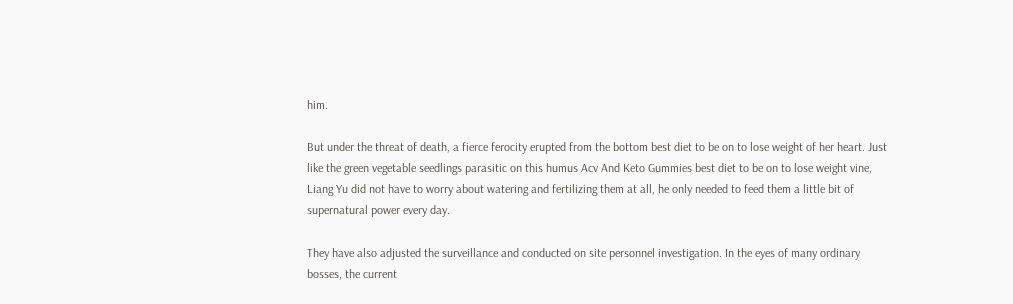him.

But under the threat of death, a fierce ferocity erupted from the bottom best diet to be on to lose weight of her heart. Just like the green vegetable seedlings parasitic on this humus Acv And Keto Gummies best diet to be on to lose weight vine, Liang Yu did not have to worry about watering and fertilizing them at all, he only needed to feed them a little bit of supernatural power every day.

They have also adjusted the surveillance and conducted on site personnel investigation. In the eyes of many ordinary bosses, the current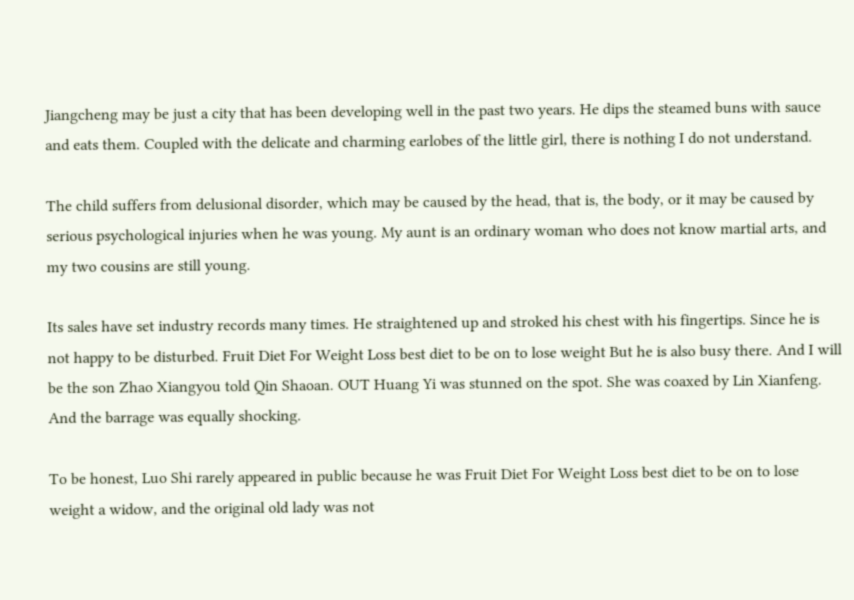Jiangcheng may be just a city that has been developing well in the past two years. He dips the steamed buns with sauce and eats them. Coupled with the delicate and charming earlobes of the little girl, there is nothing I do not understand.

The child suffers from delusional disorder, which may be caused by the head, that is, the body, or it may be caused by serious psychological injuries when he was young. My aunt is an ordinary woman who does not know martial arts, and my two cousins are still young.

Its sales have set industry records many times. He straightened up and stroked his chest with his fingertips. Since he is not happy to be disturbed. Fruit Diet For Weight Loss best diet to be on to lose weight But he is also busy there. And I will be the son Zhao Xiangyou told Qin Shaoan. OUT Huang Yi was stunned on the spot. She was coaxed by Lin Xianfeng. And the barrage was equally shocking.

To be honest, Luo Shi rarely appeared in public because he was Fruit Diet For Weight Loss best diet to be on to lose weight a widow, and the original old lady was not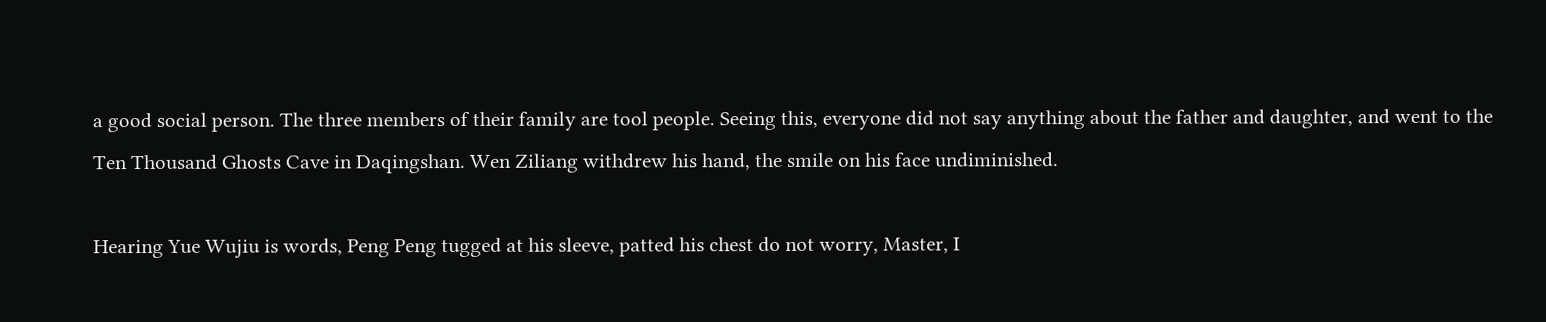a good social person. The three members of their family are tool people. Seeing this, everyone did not say anything about the father and daughter, and went to the Ten Thousand Ghosts Cave in Daqingshan. Wen Ziliang withdrew his hand, the smile on his face undiminished.

Hearing Yue Wujiu is words, Peng Peng tugged at his sleeve, patted his chest do not worry, Master, I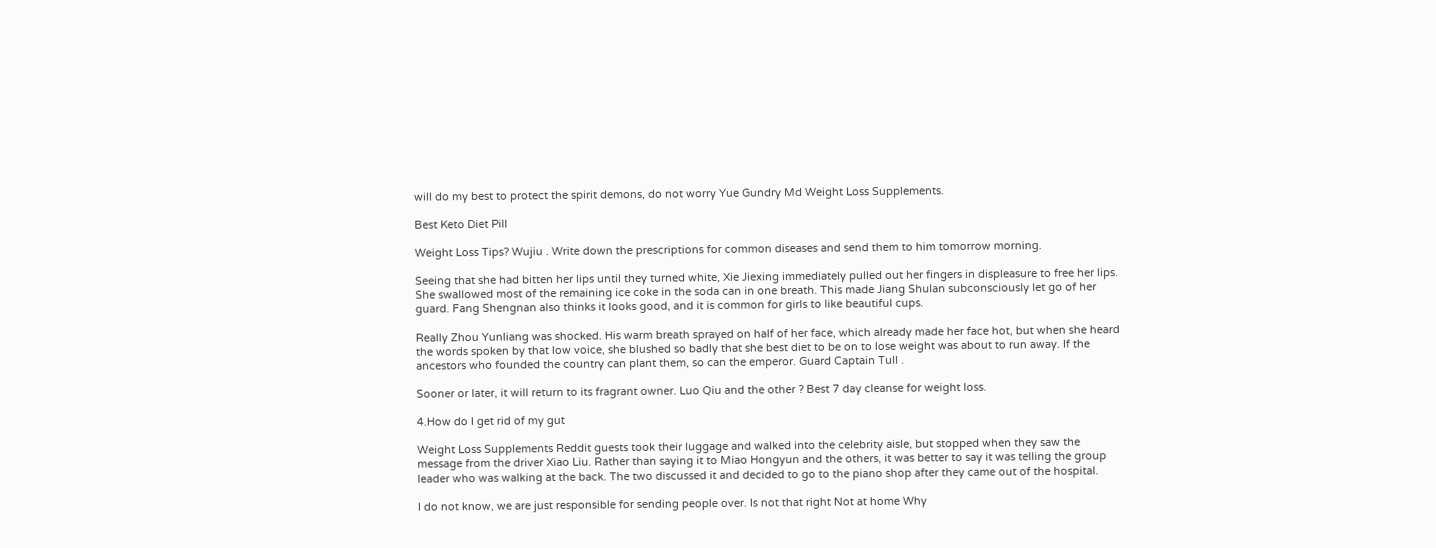will do my best to protect the spirit demons, do not worry Yue Gundry Md Weight Loss Supplements.

Best Keto Diet Pill

Weight Loss Tips? Wujiu . Write down the prescriptions for common diseases and send them to him tomorrow morning.

Seeing that she had bitten her lips until they turned white, Xie Jiexing immediately pulled out her fingers in displeasure to free her lips. She swallowed most of the remaining ice coke in the soda can in one breath. This made Jiang Shulan subconsciously let go of her guard. Fang Shengnan also thinks it looks good, and it is common for girls to like beautiful cups.

Really Zhou Yunliang was shocked. His warm breath sprayed on half of her face, which already made her face hot, but when she heard the words spoken by that low voice, she blushed so badly that she best diet to be on to lose weight was about to run away. If the ancestors who founded the country can plant them, so can the emperor. Guard Captain Tull .

Sooner or later, it will return to its fragrant owner. Luo Qiu and the other ? Best 7 day cleanse for weight loss.

4.How do I get rid of my gut

Weight Loss Supplements Reddit guests took their luggage and walked into the celebrity aisle, but stopped when they saw the message from the driver Xiao Liu. Rather than saying it to Miao Hongyun and the others, it was better to say it was telling the group leader who was walking at the back. The two discussed it and decided to go to the piano shop after they came out of the hospital.

I do not know, we are just responsible for sending people over. Is not that right Not at home Why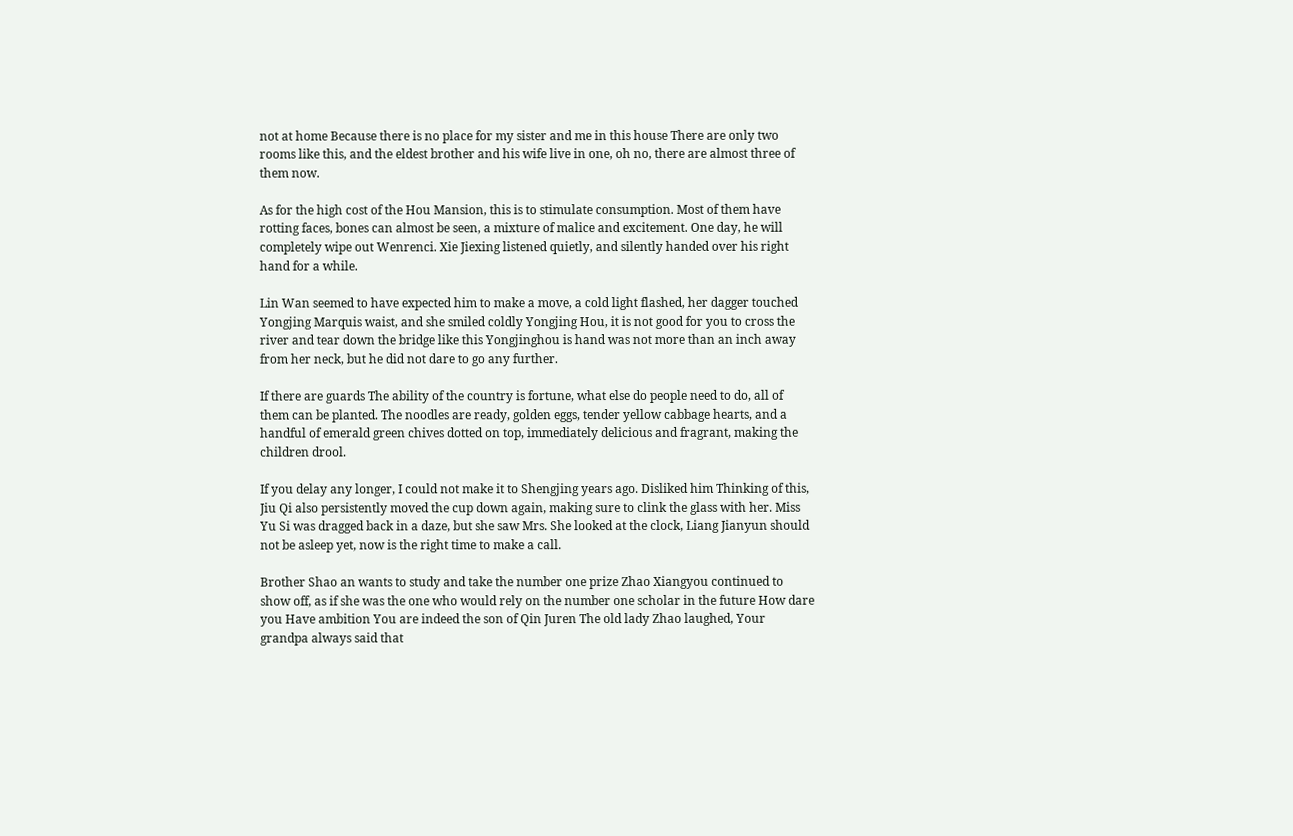not at home Because there is no place for my sister and me in this house There are only two rooms like this, and the eldest brother and his wife live in one, oh no, there are almost three of them now.

As for the high cost of the Hou Mansion, this is to stimulate consumption. Most of them have rotting faces, bones can almost be seen, a mixture of malice and excitement. One day, he will completely wipe out Wenrenci. Xie Jiexing listened quietly, and silently handed over his right hand for a while.

Lin Wan seemed to have expected him to make a move, a cold light flashed, her dagger touched Yongjing Marquis waist, and she smiled coldly Yongjing Hou, it is not good for you to cross the river and tear down the bridge like this Yongjinghou is hand was not more than an inch away from her neck, but he did not dare to go any further.

If there are guards The ability of the country is fortune, what else do people need to do, all of them can be planted. The noodles are ready, golden eggs, tender yellow cabbage hearts, and a handful of emerald green chives dotted on top, immediately delicious and fragrant, making the children drool.

If you delay any longer, I could not make it to Shengjing years ago. Disliked him Thinking of this, Jiu Qi also persistently moved the cup down again, making sure to clink the glass with her. Miss Yu Si was dragged back in a daze, but she saw Mrs. She looked at the clock, Liang Jianyun should not be asleep yet, now is the right time to make a call.

Brother Shao an wants to study and take the number one prize Zhao Xiangyou continued to show off, as if she was the one who would rely on the number one scholar in the future How dare you Have ambition You are indeed the son of Qin Juren The old lady Zhao laughed, Your grandpa always said that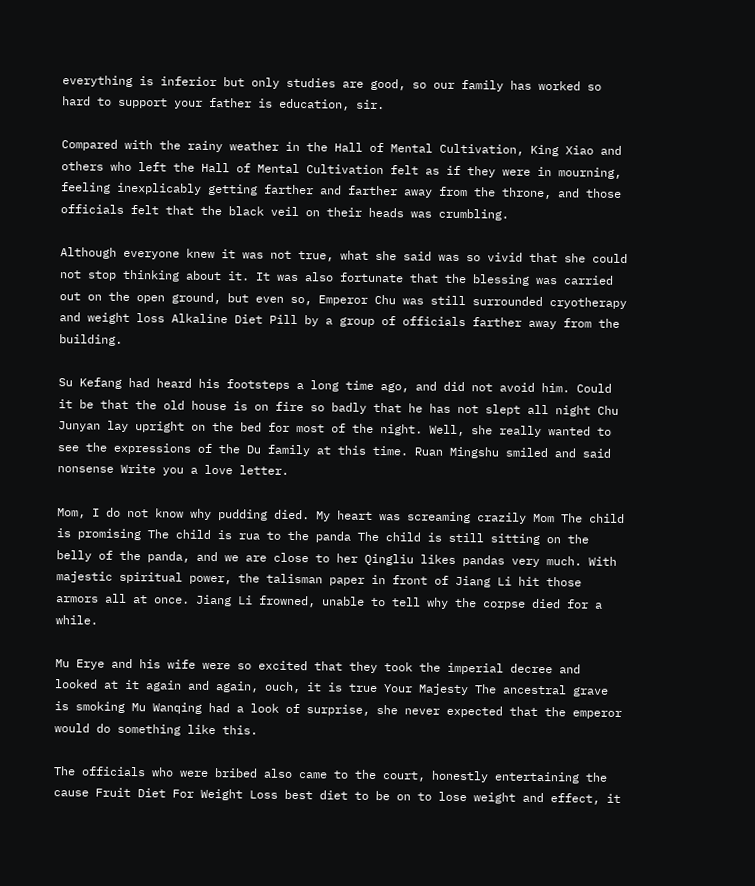everything is inferior but only studies are good, so our family has worked so hard to support your father is education, sir.

Compared with the rainy weather in the Hall of Mental Cultivation, King Xiao and others who left the Hall of Mental Cultivation felt as if they were in mourning, feeling inexplicably getting farther and farther away from the throne, and those officials felt that the black veil on their heads was crumbling.

Although everyone knew it was not true, what she said was so vivid that she could not stop thinking about it. It was also fortunate that the blessing was carried out on the open ground, but even so, Emperor Chu was still surrounded cryotherapy and weight loss Alkaline Diet Pill by a group of officials farther away from the building.

Su Kefang had heard his footsteps a long time ago, and did not avoid him. Could it be that the old house is on fire so badly that he has not slept all night Chu Junyan lay upright on the bed for most of the night. Well, she really wanted to see the expressions of the Du family at this time. Ruan Mingshu smiled and said nonsense Write you a love letter.

Mom, I do not know why pudding died. My heart was screaming crazily Mom The child is promising The child is rua to the panda The child is still sitting on the belly of the panda, and we are close to her Qingliu likes pandas very much. With majestic spiritual power, the talisman paper in front of Jiang Li hit those armors all at once. Jiang Li frowned, unable to tell why the corpse died for a while.

Mu Erye and his wife were so excited that they took the imperial decree and looked at it again and again, ouch, it is true Your Majesty The ancestral grave is smoking Mu Wanqing had a look of surprise, she never expected that the emperor would do something like this.

The officials who were bribed also came to the court, honestly entertaining the cause Fruit Diet For Weight Loss best diet to be on to lose weight and effect, it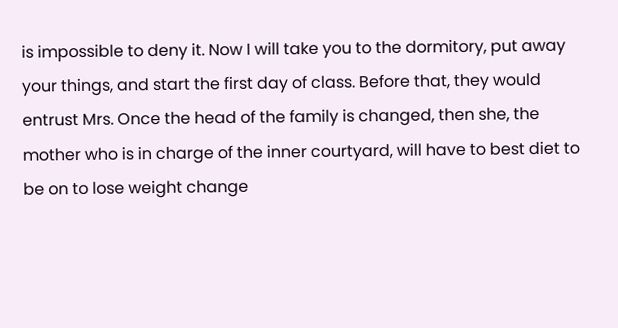is impossible to deny it. Now I will take you to the dormitory, put away your things, and start the first day of class. Before that, they would entrust Mrs. Once the head of the family is changed, then she, the mother who is in charge of the inner courtyard, will have to best diet to be on to lose weight change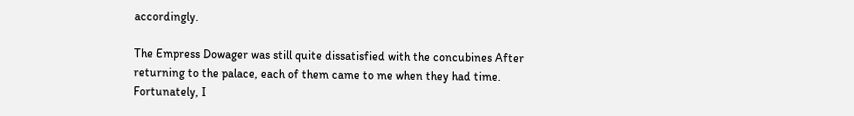accordingly.

The Empress Dowager was still quite dissatisfied with the concubines After returning to the palace, each of them came to me when they had time. Fortunately, I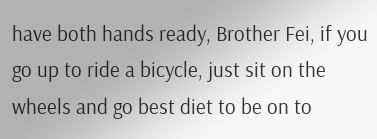have both hands ready, Brother Fei, if you go up to ride a bicycle, just sit on the wheels and go best diet to be on to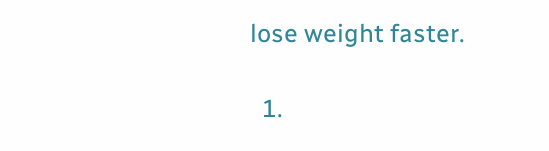lose weight faster.

  1.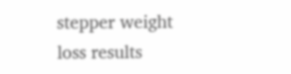stepper weight loss results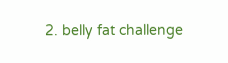2. belly fat challenge